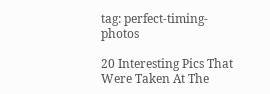tag: perfect-timing-photos

20 Interesting Pics That Were Taken At The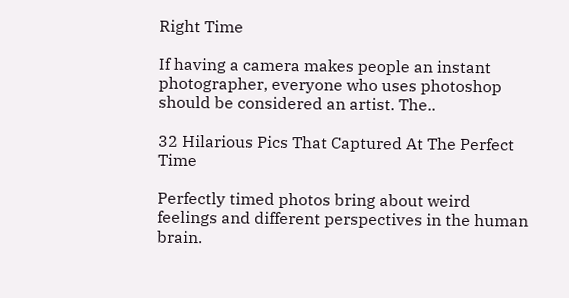Right Time

If having a camera makes people an instant photographer, everyone who uses photoshop should be considered an artist. The..

32 Hilarious Pics That Captured At The Perfect Time

Perfectly timed photos bring about weird feelings and different perspectives in the human brain.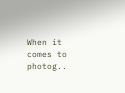When it comes to photog..